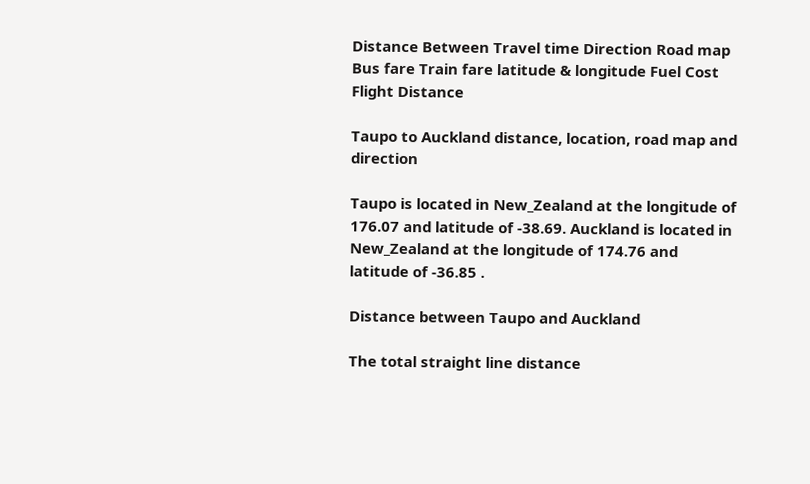Distance Between Travel time Direction Road map Bus fare Train fare latitude & longitude Fuel Cost Flight Distance

Taupo to Auckland distance, location, road map and direction

Taupo is located in New_Zealand at the longitude of 176.07 and latitude of -38.69. Auckland is located in New_Zealand at the longitude of 174.76 and latitude of -36.85 .

Distance between Taupo and Auckland

The total straight line distance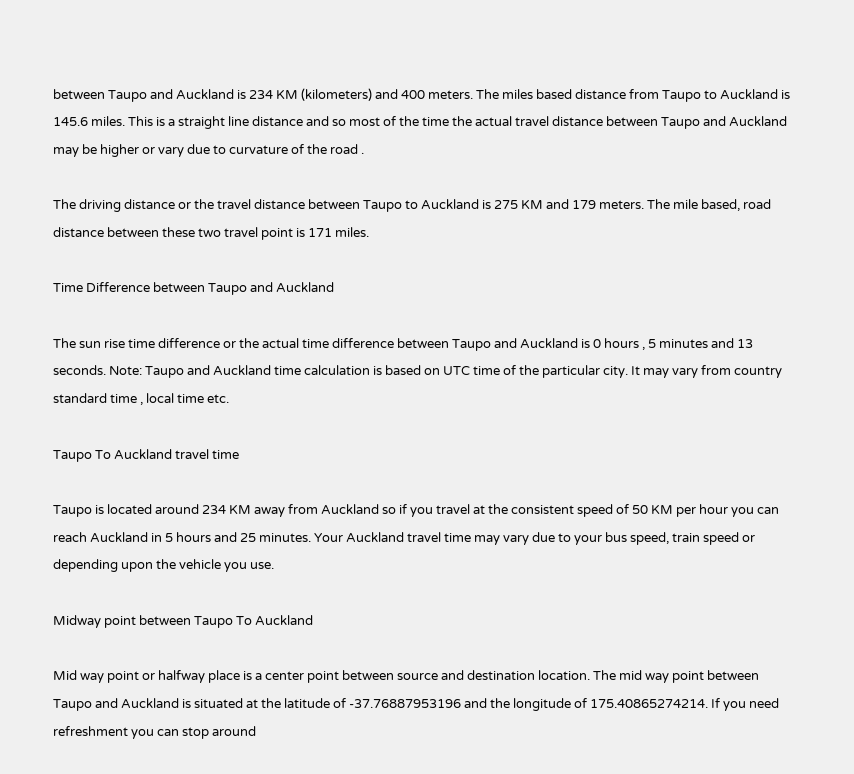between Taupo and Auckland is 234 KM (kilometers) and 400 meters. The miles based distance from Taupo to Auckland is 145.6 miles. This is a straight line distance and so most of the time the actual travel distance between Taupo and Auckland may be higher or vary due to curvature of the road .

The driving distance or the travel distance between Taupo to Auckland is 275 KM and 179 meters. The mile based, road distance between these two travel point is 171 miles.

Time Difference between Taupo and Auckland

The sun rise time difference or the actual time difference between Taupo and Auckland is 0 hours , 5 minutes and 13 seconds. Note: Taupo and Auckland time calculation is based on UTC time of the particular city. It may vary from country standard time , local time etc.

Taupo To Auckland travel time

Taupo is located around 234 KM away from Auckland so if you travel at the consistent speed of 50 KM per hour you can reach Auckland in 5 hours and 25 minutes. Your Auckland travel time may vary due to your bus speed, train speed or depending upon the vehicle you use.

Midway point between Taupo To Auckland

Mid way point or halfway place is a center point between source and destination location. The mid way point between Taupo and Auckland is situated at the latitude of -37.76887953196 and the longitude of 175.40865274214. If you need refreshment you can stop around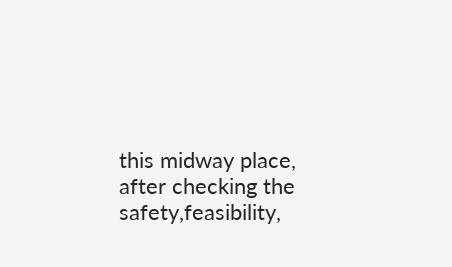this midway place, after checking the safety,feasibility,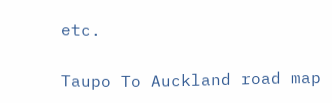etc.

Taupo To Auckland road map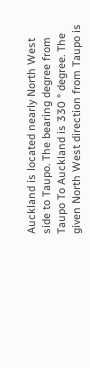Auckland is located nearly North West side to Taupo. The bearing degree from Taupo To Auckland is 330 ° degree. The given North West direction from Taupo is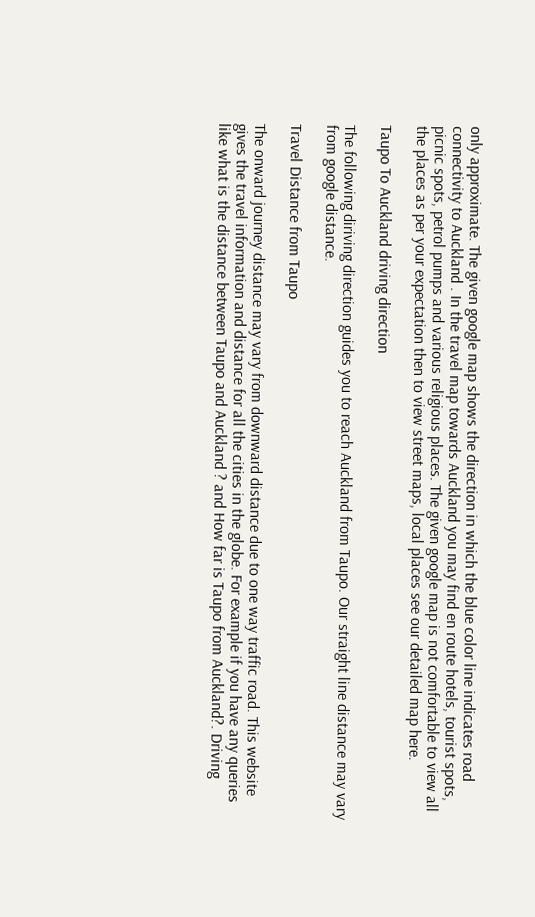only approximate. The given google map shows the direction in which the blue color line indicates road connectivity to Auckland . In the travel map towards Auckland you may find en route hotels, tourist spots, picnic spots, petrol pumps and various religious places. The given google map is not comfortable to view all the places as per your expectation then to view street maps, local places see our detailed map here.

Taupo To Auckland driving direction

The following diriving direction guides you to reach Auckland from Taupo. Our straight line distance may vary from google distance.

Travel Distance from Taupo

The onward journey distance may vary from downward distance due to one way traffic road. This website gives the travel information and distance for all the cities in the globe. For example if you have any queries like what is the distance between Taupo and Auckland ? and How far is Taupo from Auckland?. Driving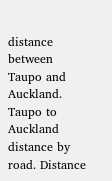distance between Taupo and Auckland. Taupo to Auckland distance by road. Distance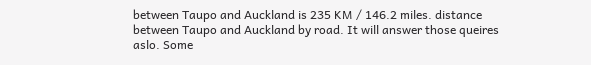between Taupo and Auckland is 235 KM / 146.2 miles. distance between Taupo and Auckland by road. It will answer those queires aslo. Some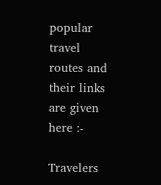popular travel routes and their links are given here :-

Travelers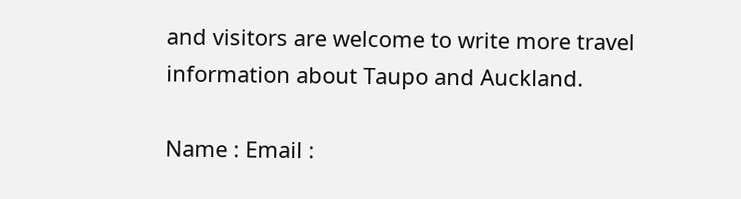and visitors are welcome to write more travel information about Taupo and Auckland.

Name : Email :